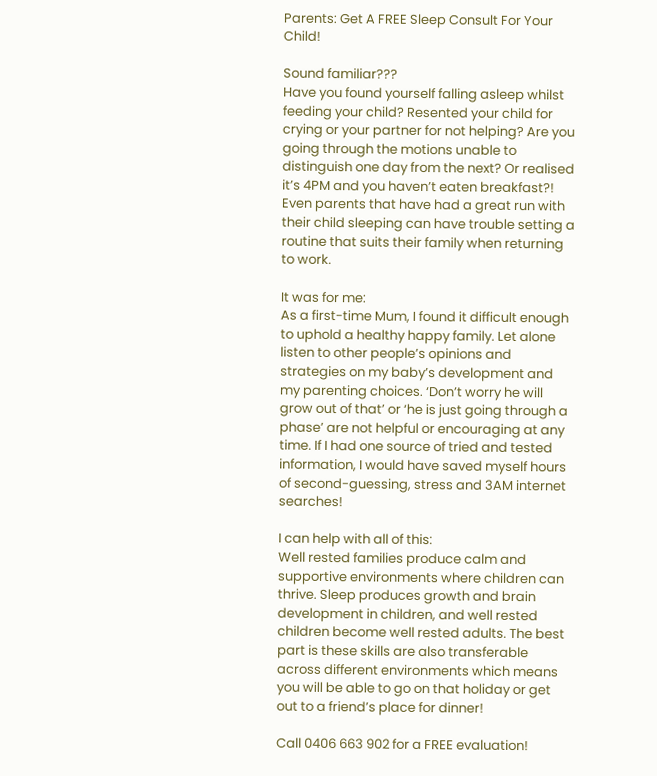Parents: Get A FREE Sleep Consult For Your Child!

Sound familiar???
Have you found yourself falling asleep whilst feeding your child? Resented your child for crying or your partner for not helping? Are you going through the motions unable to distinguish one day from the next? Or realised it’s 4PM and you haven’t eaten breakfast?! Even parents that have had a great run with their child sleeping can have trouble setting a routine that suits their family when returning to work.

It was for me:
As a first-time Mum, I found it difficult enough to uphold a healthy happy family. Let alone listen to other people’s opinions and strategies on my baby’s development and my parenting choices. ‘Don’t worry he will grow out of that’ or ‘he is just going through a phase’ are not helpful or encouraging at any time. If I had one source of tried and tested information, I would have saved myself hours of second-guessing, stress and 3AM internet searches!

I can help with all of this:
Well rested families produce calm and supportive environments where children can thrive. Sleep produces growth and brain development in children, and well rested children become well rested adults. The best part is these skills are also transferable across different environments which means you will be able to go on that holiday or get out to a friend’s place for dinner!

Call 0406 663 902 for a FREE evaluation!